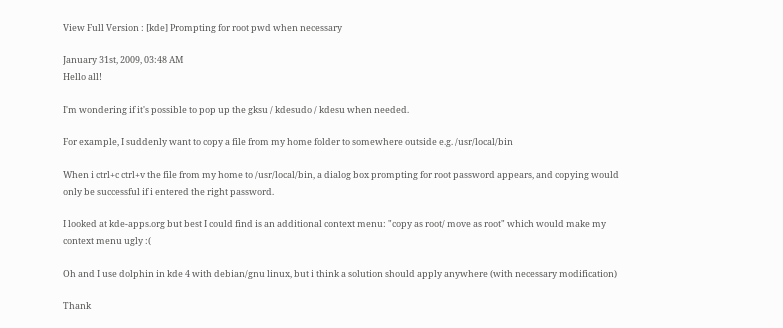View Full Version : [kde] Prompting for root pwd when necessary

January 31st, 2009, 03:48 AM
Hello all!

I'm wondering if it's possible to pop up the gksu / kdesudo / kdesu when needed.

For example, I suddenly want to copy a file from my home folder to somewhere outside e.g. /usr/local/bin

When i ctrl+c ctrl+v the file from my home to /usr/local/bin, a dialog box prompting for root password appears, and copying would only be successful if i entered the right password.

I looked at kde-apps.org but best I could find is an additional context menu: "copy as root/ move as root" which would make my context menu ugly :(

Oh and I use dolphin in kde 4 with debian/gnu linux, but i think a solution should apply anywhere (with necessary modification)

Thank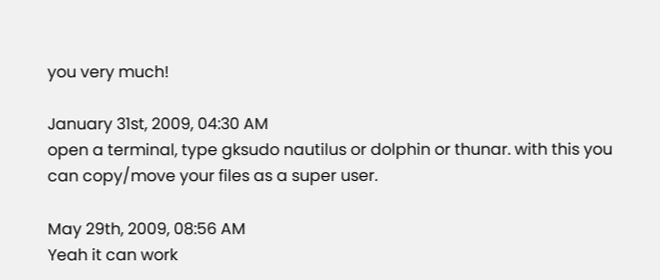you very much!

January 31st, 2009, 04:30 AM
open a terminal, type gksudo nautilus or dolphin or thunar. with this you can copy/move your files as a super user.

May 29th, 2009, 08:56 AM
Yeah it can work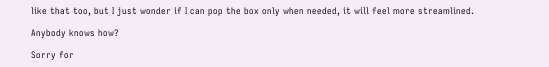like that too, but I just wonder if I can pop the box only when needed, it will feel more streamlined.

Anybody knows how?

Sorry for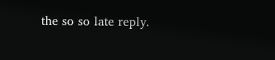the so so late reply.